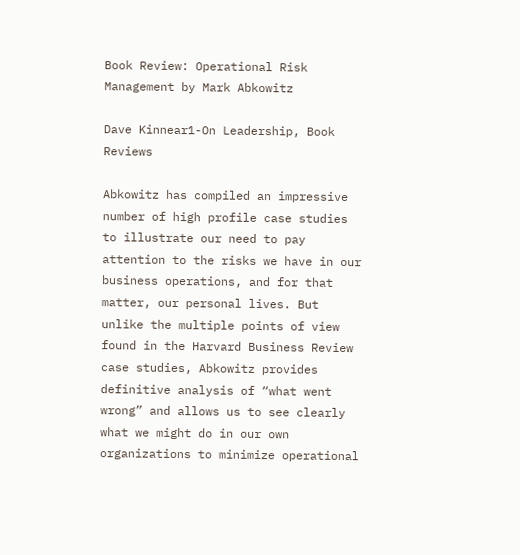Book Review: Operational Risk Management by Mark Abkowitz

Dave Kinnear1-On Leadership, Book Reviews

Abkowitz has compiled an impressive number of high profile case studies to illustrate our need to pay attention to the risks we have in our business operations, and for that matter, our personal lives. But unlike the multiple points of view found in the Harvard Business Review case studies, Abkowitz provides definitive analysis of “what went wrong” and allows us to see clearly what we might do in our own organizations to minimize operational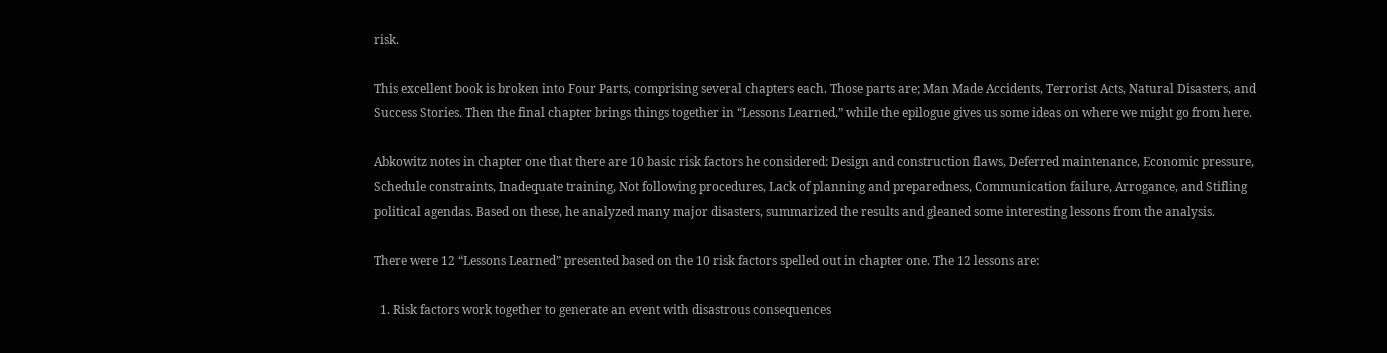risk.

This excellent book is broken into Four Parts, comprising several chapters each. Those parts are; Man Made Accidents, Terrorist Acts, Natural Disasters, and Success Stories. Then the final chapter brings things together in “Lessons Learned,” while the epilogue gives us some ideas on where we might go from here.

Abkowitz notes in chapter one that there are 10 basic risk factors he considered: Design and construction flaws, Deferred maintenance, Economic pressure, Schedule constraints, Inadequate training, Not following procedures, Lack of planning and preparedness, Communication failure, Arrogance, and Stifling political agendas. Based on these, he analyzed many major disasters, summarized the results and gleaned some interesting lessons from the analysis.

There were 12 “Lessons Learned” presented based on the 10 risk factors spelled out in chapter one. The 12 lessons are:

  1. Risk factors work together to generate an event with disastrous consequences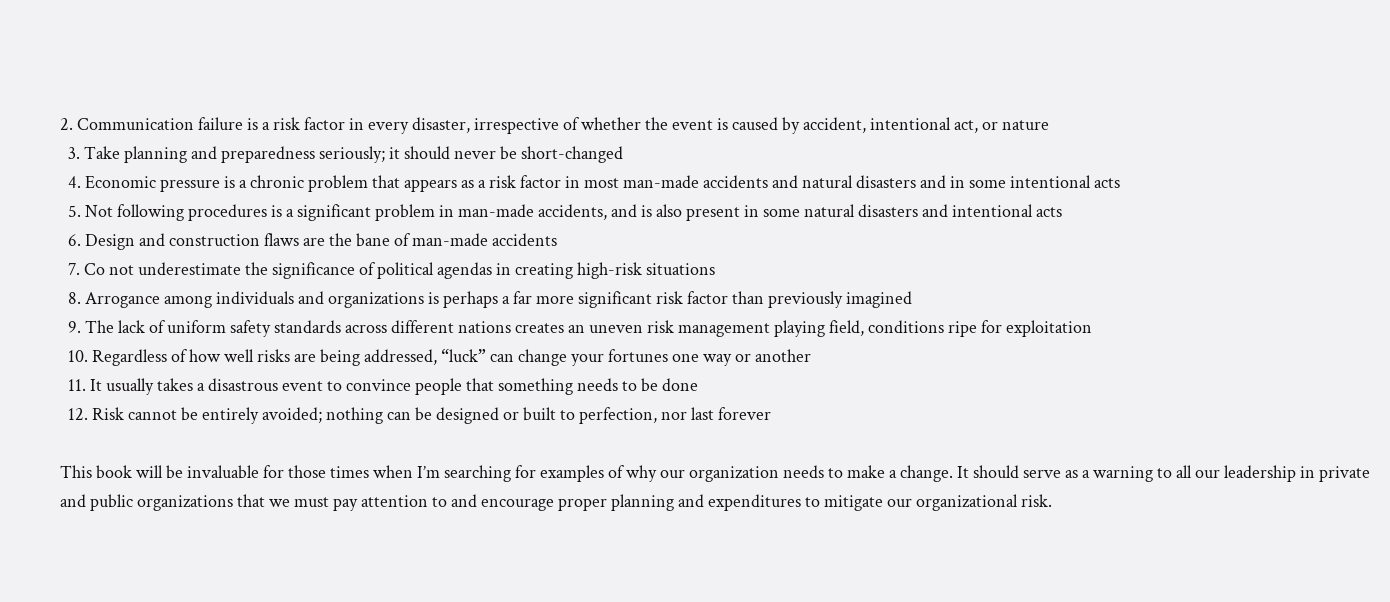2. Communication failure is a risk factor in every disaster, irrespective of whether the event is caused by accident, intentional act, or nature
  3. Take planning and preparedness seriously; it should never be short-changed
  4. Economic pressure is a chronic problem that appears as a risk factor in most man-made accidents and natural disasters and in some intentional acts
  5. Not following procedures is a significant problem in man-made accidents, and is also present in some natural disasters and intentional acts
  6. Design and construction flaws are the bane of man-made accidents
  7. Co not underestimate the significance of political agendas in creating high-risk situations
  8. Arrogance among individuals and organizations is perhaps a far more significant risk factor than previously imagined
  9. The lack of uniform safety standards across different nations creates an uneven risk management playing field, conditions ripe for exploitation
  10. Regardless of how well risks are being addressed, “luck” can change your fortunes one way or another
  11. It usually takes a disastrous event to convince people that something needs to be done
  12. Risk cannot be entirely avoided; nothing can be designed or built to perfection, nor last forever

This book will be invaluable for those times when I’m searching for examples of why our organization needs to make a change. It should serve as a warning to all our leadership in private and public organizations that we must pay attention to and encourage proper planning and expenditures to mitigate our organizational risk.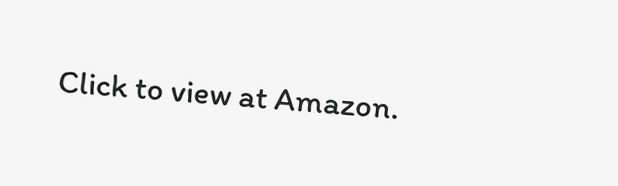Click to view at Amazon.